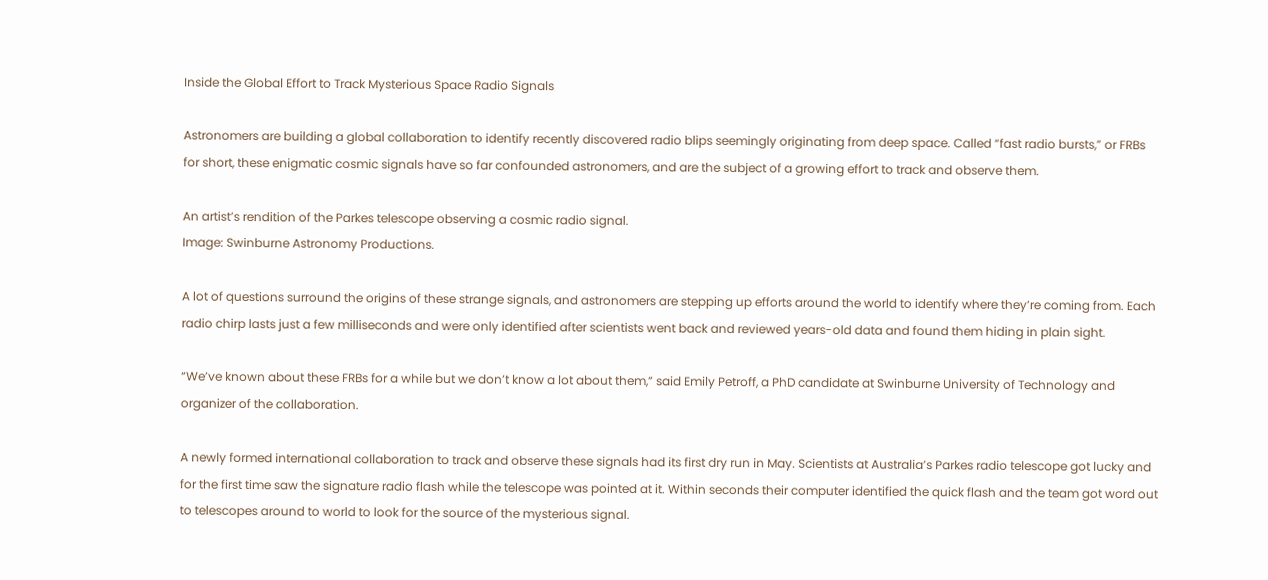Inside the Global Effort to Track Mysterious Space Radio Signals

Astronomers are building a global collaboration to identify recently discovered radio blips seemingly originating from deep space. Called “fast radio bursts,” or FRBs for short, these enigmatic cosmic signals have so far confounded astronomers, and are the subject of a growing effort to track and observe them.

An artist’s rendition of the Parkes telescope observing a cosmic radio signal.
Image: Swinburne Astronomy Productions.

A lot of questions surround the origins of these strange signals, and astronomers are stepping up efforts around the world to identify where they’re coming from. Each radio chirp lasts just a few milliseconds and were only identified after scientists went back and reviewed years-old data and found them hiding in plain sight.

“We’ve known about these FRBs for a while but we don’t know a lot about them,” said Emily Petroff, a PhD candidate at Swinburne University of Technology and organizer of the collaboration.

A newly formed international collaboration to track and observe these signals had its first dry run in May. Scientists at Australia’s Parkes radio telescope got lucky and for the first time saw the signature radio flash while the telescope was pointed at it. Within seconds their computer identified the quick flash and the team got word out to telescopes around to world to look for the source of the mysterious signal.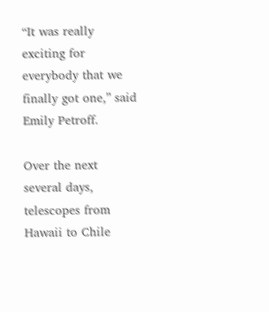“It was really exciting for everybody that we finally got one,” said Emily Petroff.

Over the next several days, telescopes from Hawaii to Chile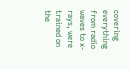covering everything from radio waves to x-rays, were trained on the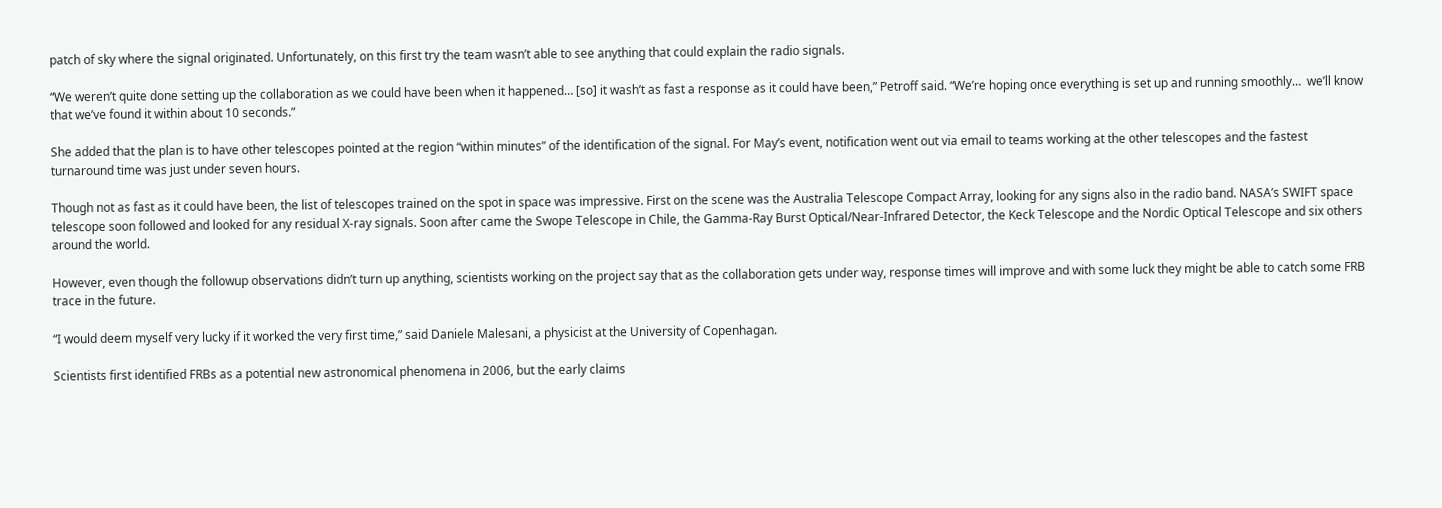patch of sky where the signal originated. Unfortunately, on this first try the team wasn’t able to see anything that could explain the radio signals.

“We weren’t quite done setting up the collaboration as we could have been when it happened… [so] it wash’t as fast a response as it could have been,” Petroff said. “We’re hoping once everything is set up and running smoothly…  we’ll know that we’ve found it within about 10 seconds.”

She added that the plan is to have other telescopes pointed at the region “within minutes” of the identification of the signal. For May’s event, notification went out via email to teams working at the other telescopes and the fastest turnaround time was just under seven hours.

Though not as fast as it could have been, the list of telescopes trained on the spot in space was impressive. First on the scene was the Australia Telescope Compact Array, looking for any signs also in the radio band. NASA’s SWIFT space telescope soon followed and looked for any residual X-ray signals. Soon after came the Swope Telescope in Chile, the Gamma-Ray Burst Optical/Near-Infrared Detector, the Keck Telescope and the Nordic Optical Telescope and six others around the world.

However, even though the followup observations didn’t turn up anything, scientists working on the project say that as the collaboration gets under way, response times will improve and with some luck they might be able to catch some FRB trace in the future.

“I would deem myself very lucky if it worked the very first time,” said Daniele Malesani, a physicist at the University of Copenhagan.

Scientists first identified FRBs as a potential new astronomical phenomena in 2006, but the early claims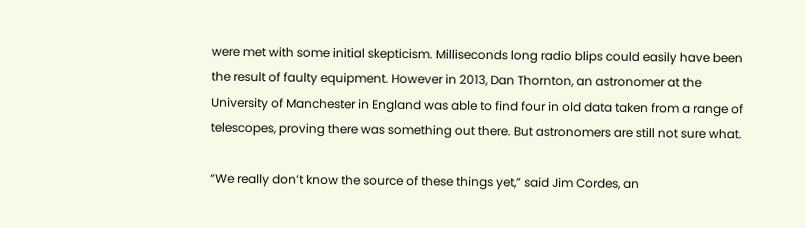were met with some initial skepticism. Milliseconds long radio blips could easily have been the result of faulty equipment. However in 2013, Dan Thornton, an astronomer at the University of Manchester in England was able to find four in old data taken from a range of telescopes, proving there was something out there. But astronomers are still not sure what.

“We really don’t know the source of these things yet,” said Jim Cordes, an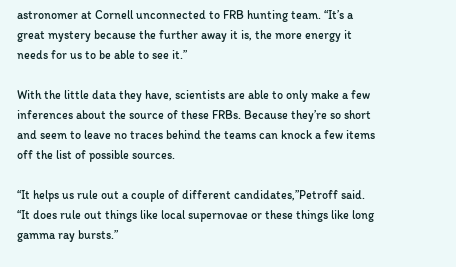astronomer at Cornell unconnected to FRB hunting team. “It’s a great mystery because the further away it is, the more energy it needs for us to be able to see it.”

With the little data they have, scientists are able to only make a few inferences about the source of these FRBs. Because they’re so short and seem to leave no traces behind the teams can knock a few items off the list of possible sources.

“It helps us rule out a couple of different candidates,”Petroff said. “It does rule out things like local supernovae or these things like long gamma ray bursts.”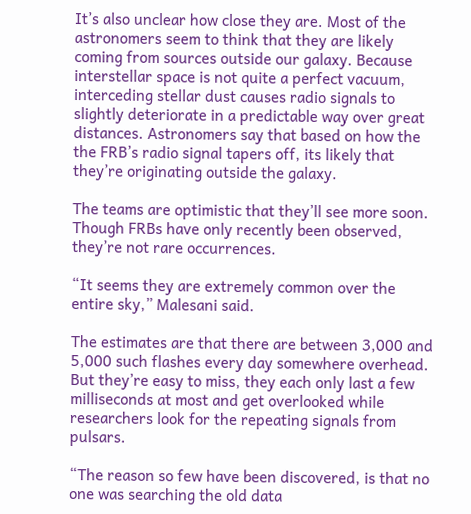It’s also unclear how close they are. Most of the astronomers seem to think that they are likely coming from sources outside our galaxy. Because interstellar space is not quite a perfect vacuum, interceding stellar dust causes radio signals to slightly deteriorate in a predictable way over great distances. Astronomers say that based on how the the FRB’s radio signal tapers off, its likely that they’re originating outside the galaxy.

The teams are optimistic that they’ll see more soon. Though FRBs have only recently been observed, they’re not rare occurrences.

“It seems they are extremely common over the entire sky,” Malesani said.

The estimates are that there are between 3,000 and 5,000 such flashes every day somewhere overhead. But they’re easy to miss, they each only last a few milliseconds at most and get overlooked while researchers look for the repeating signals from pulsars.

“The reason so few have been discovered, is that no one was searching the old data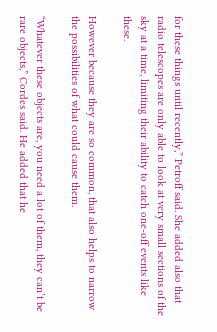for these things until recently,” Petroff said. She added also that radio telescopes are only able to look at very small sections of the sky at a time, limiting their ability to catch one-off events like these.

However because they are so common, that also helps to narrow the possibilities of what could cause them.

“Whatever these objects are, you need a lot of them, they can’t be rare objects,” Cordes said. He added that he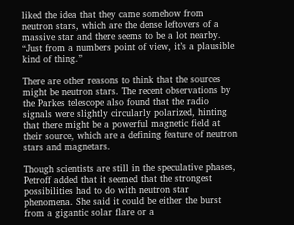liked the idea that they came somehow from neutron stars, which are the dense leftovers of a massive star and there seems to be a lot nearby. “Just from a numbers point of view, it’s a plausible kind of thing.”

There are other reasons to think that the sources might be neutron stars. The recent observations by the Parkes telescope also found that the radio signals were slightly circularly polarized, hinting that there might be a powerful magnetic field at their source, which are a defining feature of neutron stars and magnetars.

Though scientists are still in the speculative phases, Petroff added that it seemed that the strongest possibilities had to do with neutron star phenomena. She said it could be either the burst from a gigantic solar flare or a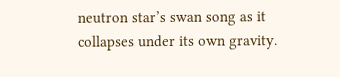neutron star’s swan song as it collapses under its own gravity.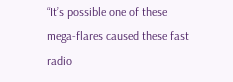“It’s possible one of these mega-flares caused these fast radio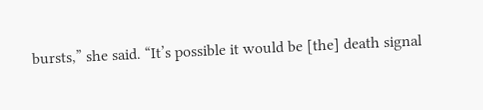bursts,” she said. “It’s possible it would be [the] death signal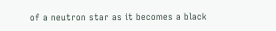of a neutron star as it becomes a black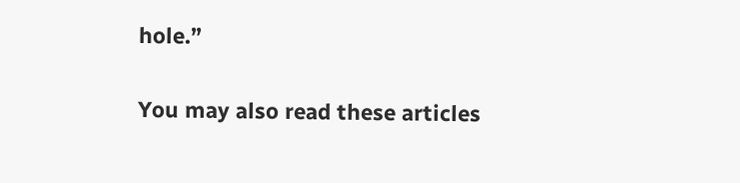hole.”

You may also read these articles